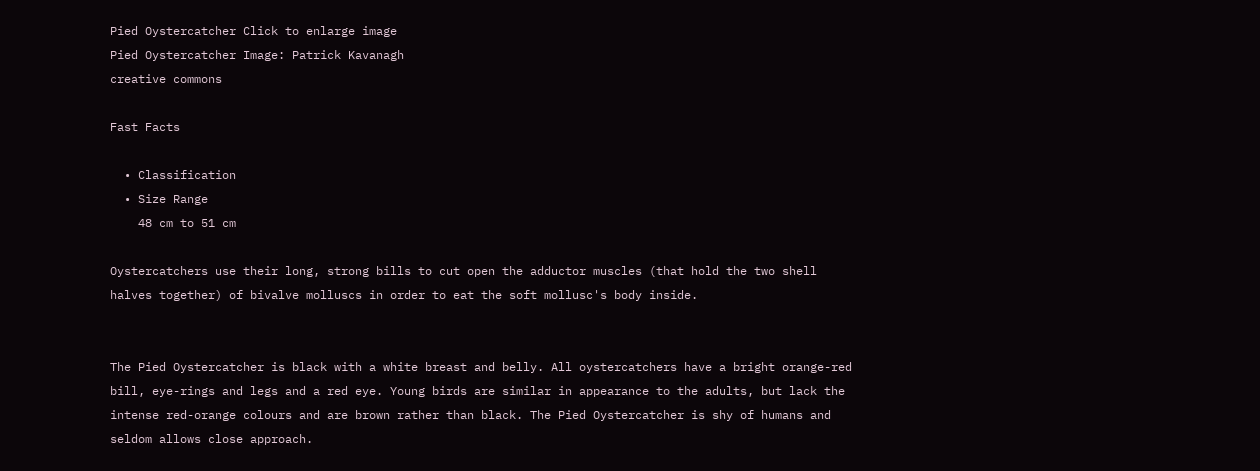Pied Oystercatcher Click to enlarge image
Pied Oystercatcher Image: Patrick Kavanagh
creative commons

Fast Facts

  • Classification
  • Size Range
    48 cm to 51 cm

Oystercatchers use their long, strong bills to cut open the adductor muscles (that hold the two shell halves together) of bivalve molluscs in order to eat the soft mollusc's body inside.


The Pied Oystercatcher is black with a white breast and belly. All oystercatchers have a bright orange-red bill, eye-rings and legs and a red eye. Young birds are similar in appearance to the adults, but lack the intense red-orange colours and are brown rather than black. The Pied Oystercatcher is shy of humans and seldom allows close approach.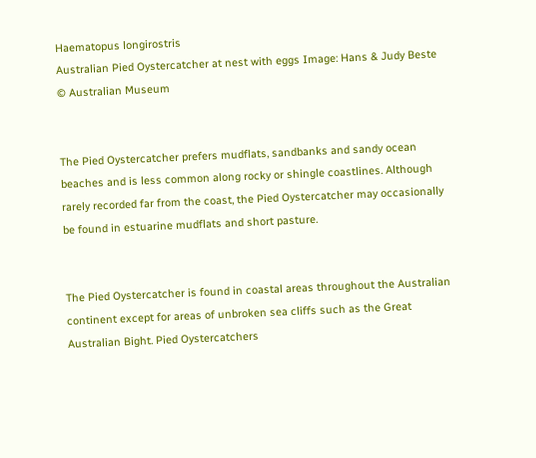Haematopus longirostris
Australian Pied Oystercatcher at nest with eggs Image: Hans & Judy Beste
© Australian Museum


The Pied Oystercatcher prefers mudflats, sandbanks and sandy ocean beaches and is less common along rocky or shingle coastlines. Although rarely recorded far from the coast, the Pied Oystercatcher may occasionally be found in estuarine mudflats and short pasture.


The Pied Oystercatcher is found in coastal areas throughout the Australian continent except for areas of unbroken sea cliffs such as the Great Australian Bight. Pied Oystercatchers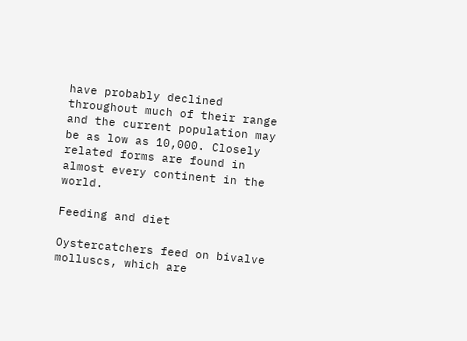have probably declined throughout much of their range and the current population may be as low as 10,000. Closely related forms are found in almost every continent in the world.

Feeding and diet

Oystercatchers feed on bivalve molluscs, which are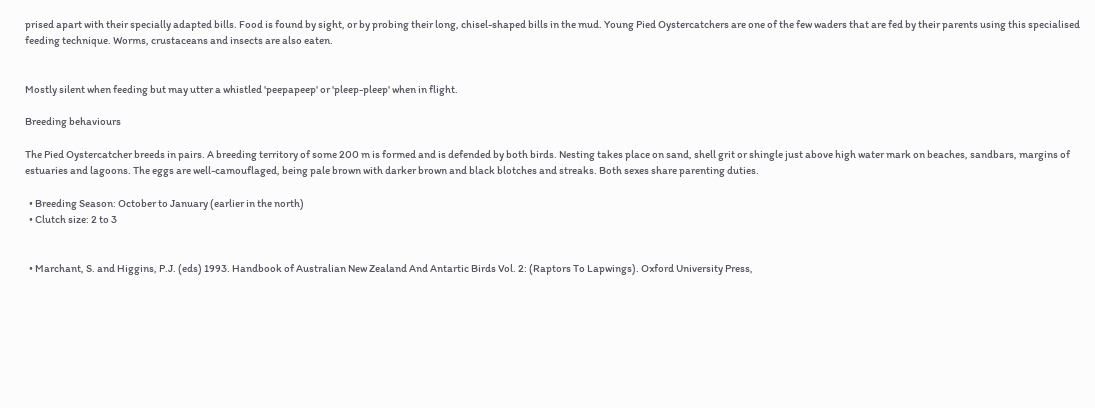prised apart with their specially adapted bills. Food is found by sight, or by probing their long, chisel-shaped bills in the mud. Young Pied Oystercatchers are one of the few waders that are fed by their parents using this specialised feeding technique. Worms, crustaceans and insects are also eaten.


Mostly silent when feeding but may utter a whistled 'peepapeep' or 'pleep-pleep' when in flight.

Breeding behaviours

The Pied Oystercatcher breeds in pairs. A breeding territory of some 200 m is formed and is defended by both birds. Nesting takes place on sand, shell grit or shingle just above high water mark on beaches, sandbars, margins of estuaries and lagoons. The eggs are well-camouflaged, being pale brown with darker brown and black blotches and streaks. Both sexes share parenting duties.

  • Breeding Season: October to January (earlier in the north)
  • Clutch size: 2 to 3


  • Marchant, S. and Higgins, P.J. (eds) 1993. Handbook of Australian New Zealand And Antartic Birds Vol. 2: (Raptors To Lapwings). Oxford University Press,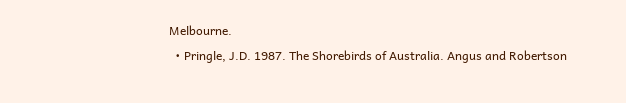Melbourne.
  • Pringle, J.D. 1987. The Shorebirds of Australia. Angus and Robertson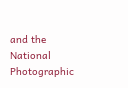and the National Photographic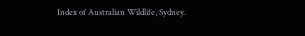Index of Australian Wildlife, Sydney.